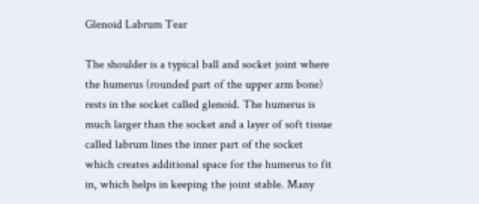Glenoid Labrum Tear

The shoulder is a typical ball and socket joint where the humerus (rounded part of the upper arm bone) rests in the socket called glenoid. The humerus is much larger than the socket and a layer of soft tissue called labrum lines the inner part of the socket which creates additional space for the humerus to fit in, which helps in keeping the joint stable. Many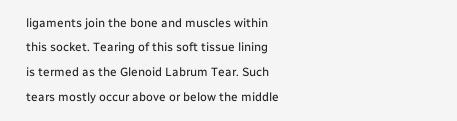ligaments join the bone and muscles within this socket. Tearing of this soft tissue lining is termed as the Glenoid Labrum Tear. Such tears mostly occur above or below the middle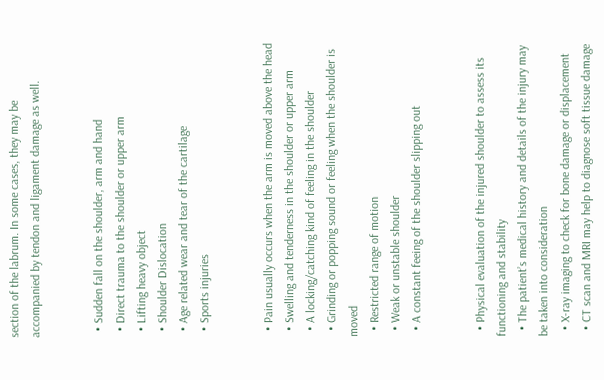section of the labrum. In some cases, they may be accompanied by tendon and ligament damage as well.


  • Sudden fall on the shoulder, arm and hand
  • Direct trauma to the shoulder or upper arm
  • Lifting heavy object
  • Shoulder Dislocation
  • Age related wear and tear of the cartilage
  • Sports injuries


  • Pain usually occurs when the arm is moved above the head
  • Swelling and tenderness in the shoulder or upper arm
  • A locking/catching kind of feeling in the shoulder
  • Grinding or popping sound or feeling when the shoulder is moved
  • Restricted range of motion
  • Weak or unstable shoulder
  • A constant feeing of the shoulder slipping out


  • Physical evaluation of the injured shoulder to assess its functioning and stability
  • The patient’s medical history and details of the injury may be taken into consideration
  • X-ray imaging to check for bone damage or displacement
  • CT scan and MRI may help to diagnose soft tissue damage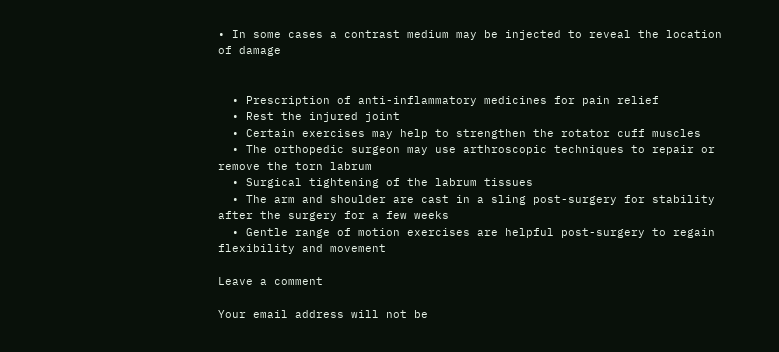• In some cases a contrast medium may be injected to reveal the location of damage


  • Prescription of anti-inflammatory medicines for pain relief
  • Rest the injured joint
  • Certain exercises may help to strengthen the rotator cuff muscles
  • The orthopedic surgeon may use arthroscopic techniques to repair or remove the torn labrum
  • Surgical tightening of the labrum tissues
  • The arm and shoulder are cast in a sling post-surgery for stability after the surgery for a few weeks
  • Gentle range of motion exercises are helpful post-surgery to regain flexibility and movement

Leave a comment

Your email address will not be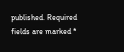published. Required fields are marked *